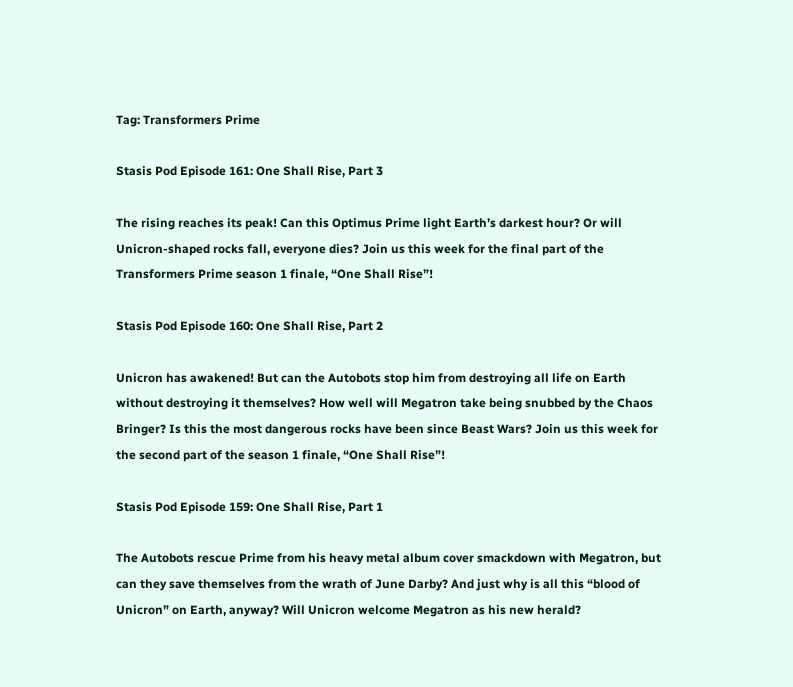Tag: Transformers Prime

Stasis Pod Episode 161: One Shall Rise, Part 3

The rising reaches its peak! Can this Optimus Prime light Earth’s darkest hour? Or will Unicron-shaped rocks fall, everyone dies? Join us this week for the final part of the Transformers Prime season 1 finale, “One Shall Rise”!

Stasis Pod Episode 160: One Shall Rise, Part 2

Unicron has awakened! But can the Autobots stop him from destroying all life on Earth without destroying it themselves? How well will Megatron take being snubbed by the Chaos Bringer? Is this the most dangerous rocks have been since Beast Wars? Join us this week for the second part of the season 1 finale, “One Shall Rise”!

Stasis Pod Episode 159: One Shall Rise, Part 1

The Autobots rescue Prime from his heavy metal album cover smackdown with Megatron, but can they save themselves from the wrath of June Darby? And just why is all this “blood of Unicron” on Earth, anyway? Will Unicron welcome Megatron as his new herald?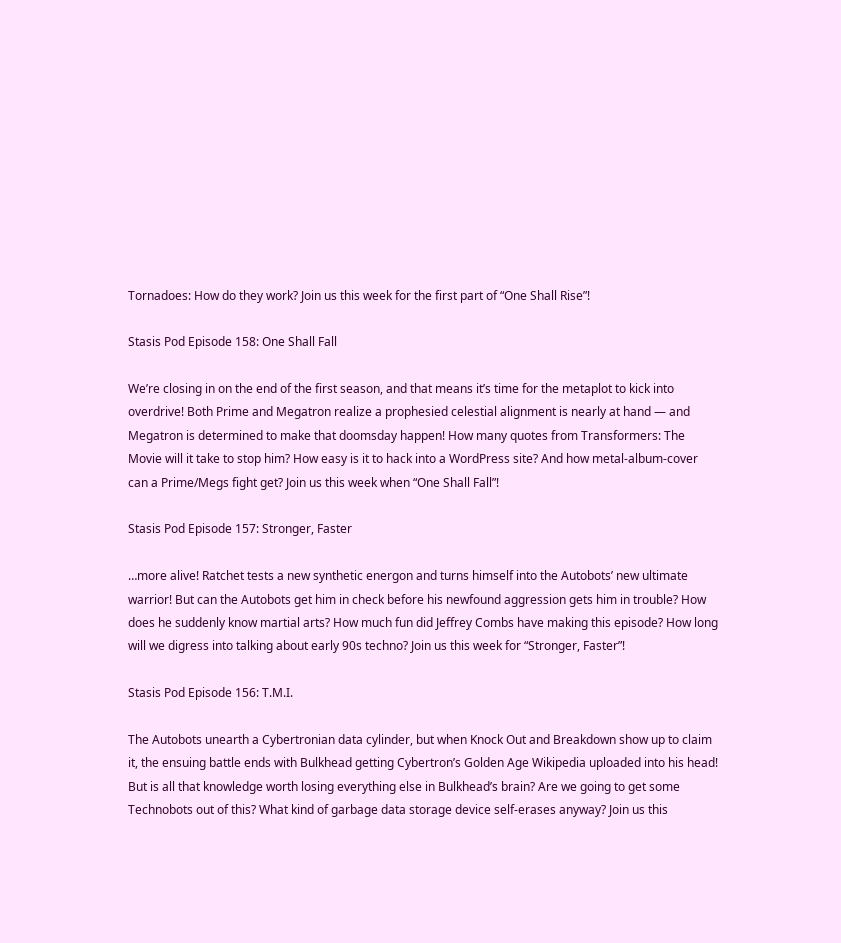Tornadoes: How do they work? Join us this week for the first part of “One Shall Rise”!

Stasis Pod Episode 158: One Shall Fall

We’re closing in on the end of the first season, and that means it’s time for the metaplot to kick into overdrive! Both Prime and Megatron realize a prophesied celestial alignment is nearly at hand — and Megatron is determined to make that doomsday happen! How many quotes from Transformers: The Movie will it take to stop him? How easy is it to hack into a WordPress site? And how metal-album-cover can a Prime/Megs fight get? Join us this week when “One Shall Fall”!

Stasis Pod Episode 157: Stronger, Faster

…more alive! Ratchet tests a new synthetic energon and turns himself into the Autobots’ new ultimate warrior! But can the Autobots get him in check before his newfound aggression gets him in trouble? How does he suddenly know martial arts? How much fun did Jeffrey Combs have making this episode? How long will we digress into talking about early 90s techno? Join us this week for “Stronger, Faster”!

Stasis Pod Episode 156: T.M.I.

The Autobots unearth a Cybertronian data cylinder, but when Knock Out and Breakdown show up to claim it, the ensuing battle ends with Bulkhead getting Cybertron’s Golden Age Wikipedia uploaded into his head! But is all that knowledge worth losing everything else in Bulkhead’s brain? Are we going to get some Technobots out of this? What kind of garbage data storage device self-erases anyway? Join us this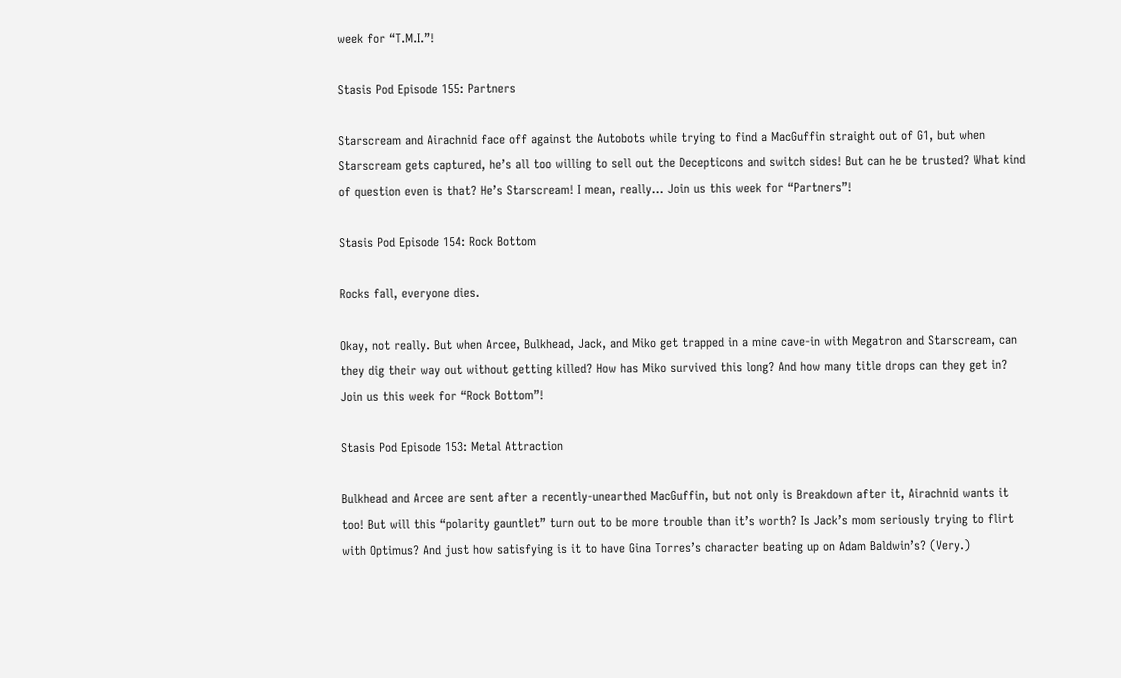week for “T.M.I.”!

Stasis Pod Episode 155: Partners

Starscream and Airachnid face off against the Autobots while trying to find a MacGuffin straight out of G1, but when Starscream gets captured, he’s all too willing to sell out the Decepticons and switch sides! But can he be trusted? What kind of question even is that? He’s Starscream! I mean, really… Join us this week for “Partners”!

Stasis Pod Episode 154: Rock Bottom

Rocks fall, everyone dies.

Okay, not really. But when Arcee, Bulkhead, Jack, and Miko get trapped in a mine cave-in with Megatron and Starscream, can they dig their way out without getting killed? How has Miko survived this long? And how many title drops can they get in? Join us this week for “Rock Bottom”!

Stasis Pod Episode 153: Metal Attraction

Bulkhead and Arcee are sent after a recently-unearthed MacGuffin, but not only is Breakdown after it, Airachnid wants it too! But will this “polarity gauntlet” turn out to be more trouble than it’s worth? Is Jack’s mom seriously trying to flirt with Optimus? And just how satisfying is it to have Gina Torres’s character beating up on Adam Baldwin’s? (Very.)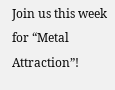Join us this week for “Metal Attraction”!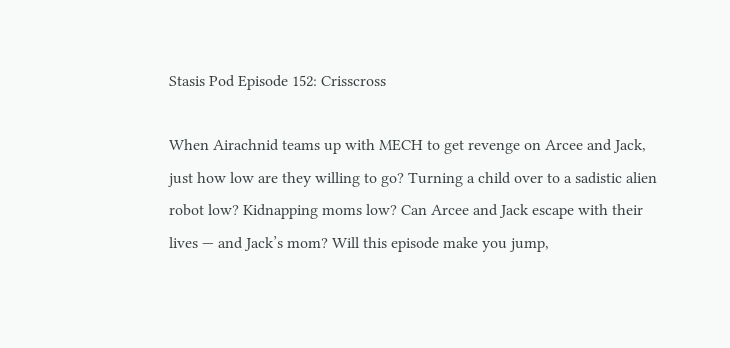Stasis Pod Episode 152: Crisscross

When Airachnid teams up with MECH to get revenge on Arcee and Jack, just how low are they willing to go? Turning a child over to a sadistic alien robot low? Kidnapping moms low? Can Arcee and Jack escape with their lives — and Jack’s mom? Will this episode make you jump,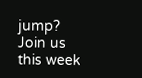jump? Join us this week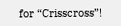for “Crisscross”!